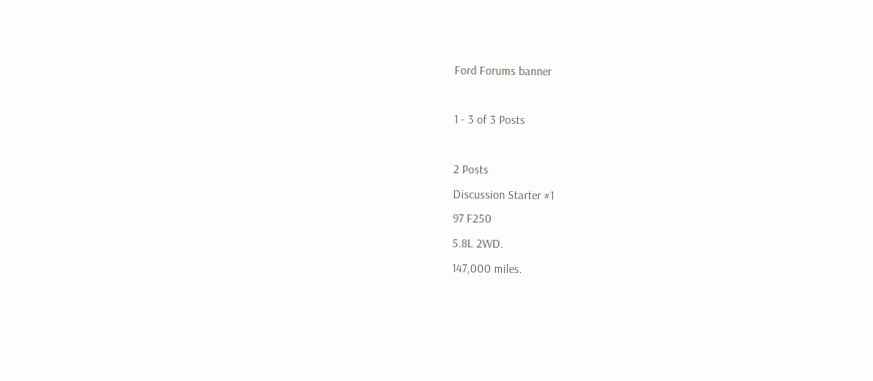Ford Forums banner

1 - 3 of 3 Posts

2 Posts
Discussion Starter #1
97 F250
5.8L 2WD.
147,000 miles.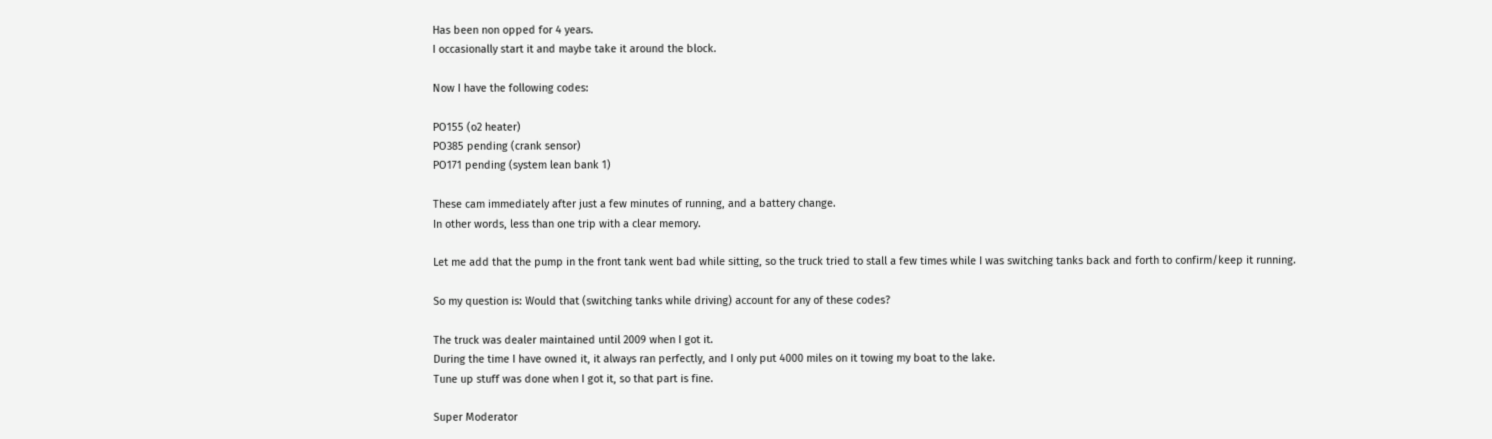Has been non opped for 4 years.
I occasionally start it and maybe take it around the block.

Now I have the following codes:

PO155 (o2 heater)
PO385 pending (crank sensor)
PO171 pending (system lean bank 1)

These cam immediately after just a few minutes of running, and a battery change.
In other words, less than one trip with a clear memory.

Let me add that the pump in the front tank went bad while sitting, so the truck tried to stall a few times while I was switching tanks back and forth to confirm/keep it running.

So my question is: Would that (switching tanks while driving) account for any of these codes?

The truck was dealer maintained until 2009 when I got it.
During the time I have owned it, it always ran perfectly, and I only put 4000 miles on it towing my boat to the lake.
Tune up stuff was done when I got it, so that part is fine.

Super Moderator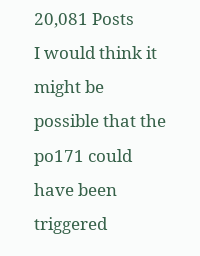20,081 Posts
I would think it might be possible that the po171 could have been triggered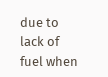due to lack of fuel when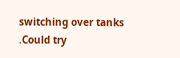switching over tanks .Could try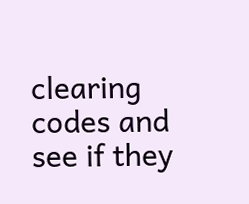clearing codes and see if they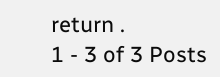return .
1 - 3 of 3 Posts